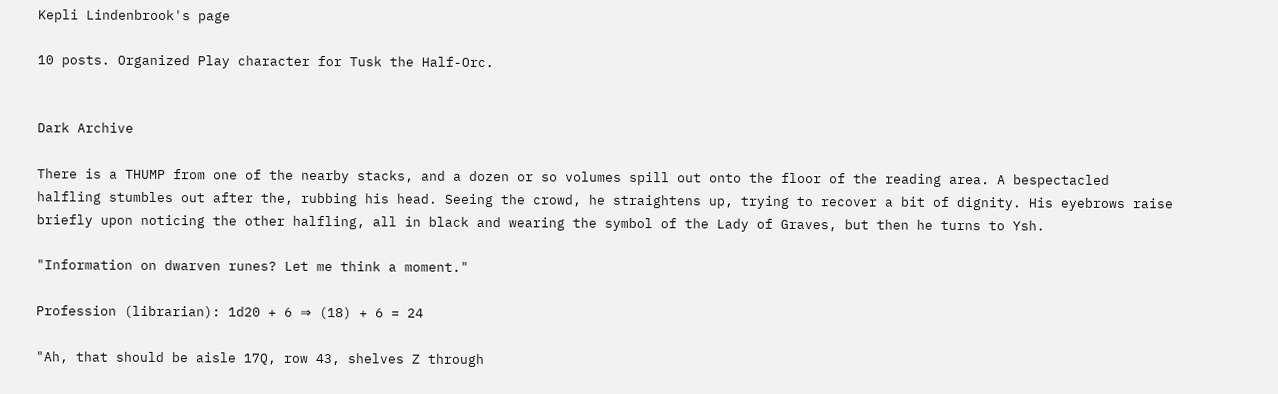Kepli Lindenbrook's page

10 posts. Organized Play character for Tusk the Half-Orc.


Dark Archive

There is a THUMP from one of the nearby stacks, and a dozen or so volumes spill out onto the floor of the reading area. A bespectacled halfling stumbles out after the, rubbing his head. Seeing the crowd, he straightens up, trying to recover a bit of dignity. His eyebrows raise briefly upon noticing the other halfling, all in black and wearing the symbol of the Lady of Graves, but then he turns to Ysh.

"Information on dwarven runes? Let me think a moment."

Profession (librarian): 1d20 + 6 ⇒ (18) + 6 = 24

"Ah, that should be aisle 17Q, row 43, shelves Z through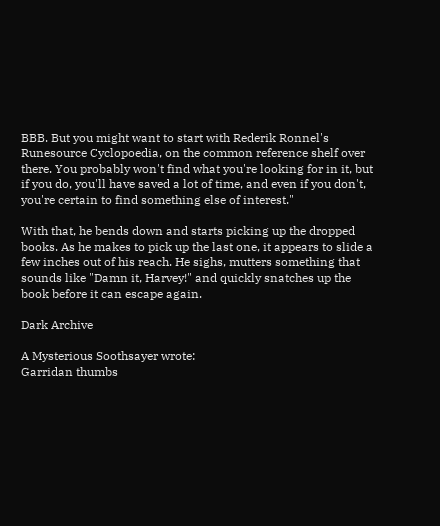BBB. But you might want to start with Rederik Ronnel's Runesource Cyclopoedia, on the common reference shelf over there. You probably won't find what you're looking for in it, but if you do, you'll have saved a lot of time, and even if you don't, you're certain to find something else of interest."

With that, he bends down and starts picking up the dropped books. As he makes to pick up the last one, it appears to slide a few inches out of his reach. He sighs, mutters something that sounds like "Damn it, Harvey!" and quickly snatches up the book before it can escape again.

Dark Archive

A Mysterious Soothsayer wrote:
Garridan thumbs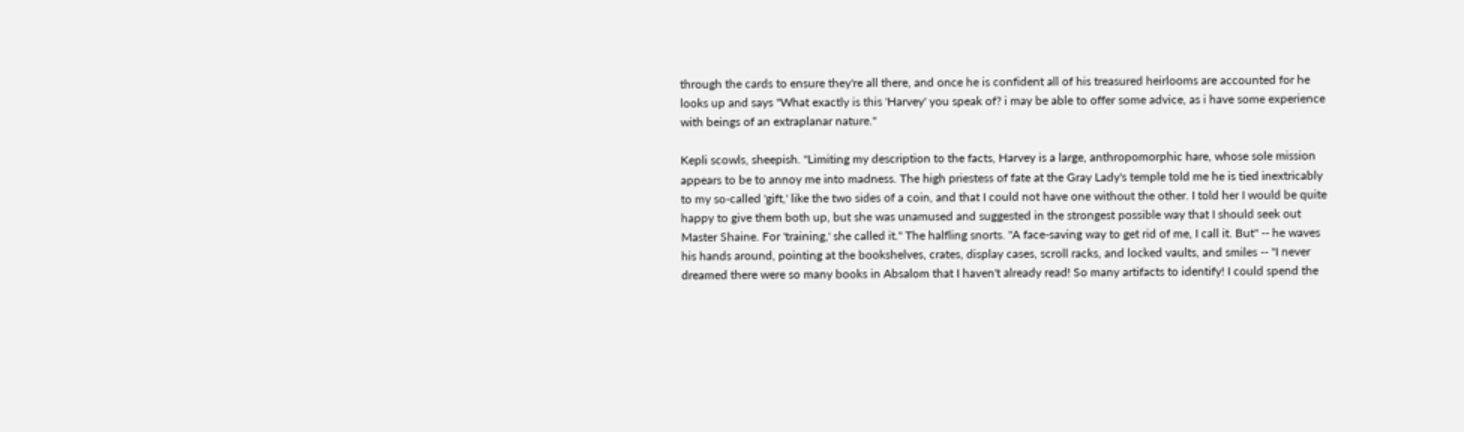through the cards to ensure they're all there, and once he is confident all of his treasured heirlooms are accounted for he looks up and says "What exactly is this 'Harvey' you speak of? i may be able to offer some advice, as i have some experience with beings of an extraplanar nature."

Kepli scowls, sheepish. "Limiting my description to the facts, Harvey is a large, anthropomorphic hare, whose sole mission appears to be to annoy me into madness. The high priestess of fate at the Gray Lady's temple told me he is tied inextricably to my so-called 'gift,' like the two sides of a coin, and that I could not have one without the other. I told her I would be quite happy to give them both up, but she was unamused and suggested in the strongest possible way that I should seek out Master Shaine. For 'training,' she called it." The halfling snorts. "A face-saving way to get rid of me, I call it. But" -- he waves his hands around, pointing at the bookshelves, crates, display cases, scroll racks, and locked vaults, and smiles -- "I never dreamed there were so many books in Absalom that I haven't already read! So many artifacts to identify! I could spend the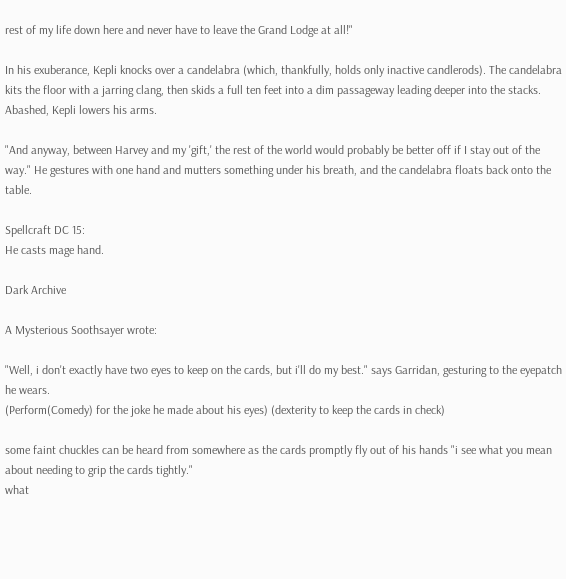rest of my life down here and never have to leave the Grand Lodge at all!"

In his exuberance, Kepli knocks over a candelabra (which, thankfully, holds only inactive candlerods). The candelabra kits the floor with a jarring clang, then skids a full ten feet into a dim passageway leading deeper into the stacks. Abashed, Kepli lowers his arms.

"And anyway, between Harvey and my 'gift,' the rest of the world would probably be better off if I stay out of the way." He gestures with one hand and mutters something under his breath, and the candelabra floats back onto the table.

Spellcraft DC 15:
He casts mage hand.

Dark Archive

A Mysterious Soothsayer wrote:

"Well, i don't exactly have two eyes to keep on the cards, but i'll do my best." says Garridan, gesturing to the eyepatch he wears.
(Perform(Comedy) for the joke he made about his eyes) (dexterity to keep the cards in check)

some faint chuckles can be heard from somewhere as the cards promptly fly out of his hands "i see what you mean about needing to grip the cards tightly."
what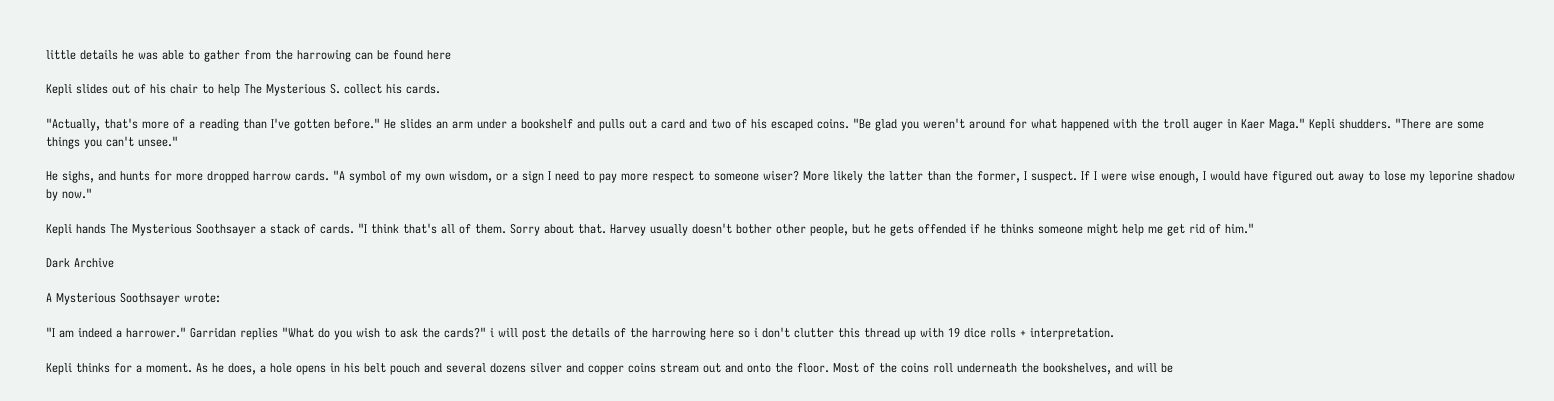little details he was able to gather from the harrowing can be found here

Kepli slides out of his chair to help The Mysterious S. collect his cards.

"Actually, that's more of a reading than I've gotten before." He slides an arm under a bookshelf and pulls out a card and two of his escaped coins. "Be glad you weren't around for what happened with the troll auger in Kaer Maga." Kepli shudders. "There are some things you can't unsee."

He sighs, and hunts for more dropped harrow cards. "A symbol of my own wisdom, or a sign I need to pay more respect to someone wiser? More likely the latter than the former, I suspect. If I were wise enough, I would have figured out away to lose my leporine shadow by now."

Kepli hands The Mysterious Soothsayer a stack of cards. "I think that's all of them. Sorry about that. Harvey usually doesn't bother other people, but he gets offended if he thinks someone might help me get rid of him."

Dark Archive

A Mysterious Soothsayer wrote:

"I am indeed a harrower." Garridan replies "What do you wish to ask the cards?" i will post the details of the harrowing here so i don't clutter this thread up with 19 dice rolls + interpretation.

Kepli thinks for a moment. As he does, a hole opens in his belt pouch and several dozens silver and copper coins stream out and onto the floor. Most of the coins roll underneath the bookshelves, and will be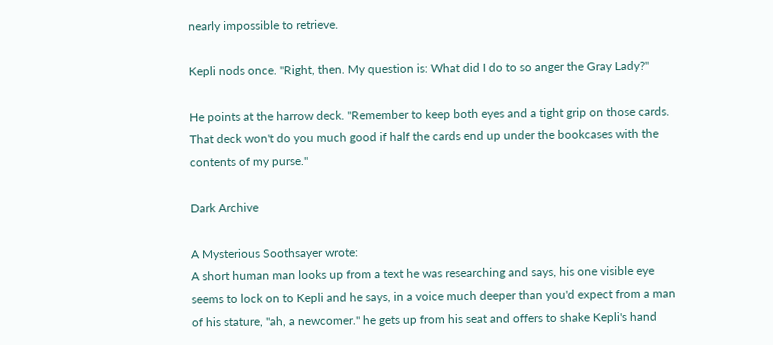nearly impossible to retrieve.

Kepli nods once. "Right, then. My question is: What did I do to so anger the Gray Lady?"

He points at the harrow deck. "Remember to keep both eyes and a tight grip on those cards. That deck won't do you much good if half the cards end up under the bookcases with the contents of my purse."

Dark Archive

A Mysterious Soothsayer wrote:
A short human man looks up from a text he was researching and says, his one visible eye seems to lock on to Kepli and he says, in a voice much deeper than you'd expect from a man of his stature, "ah, a newcomer." he gets up from his seat and offers to shake Kepli's hand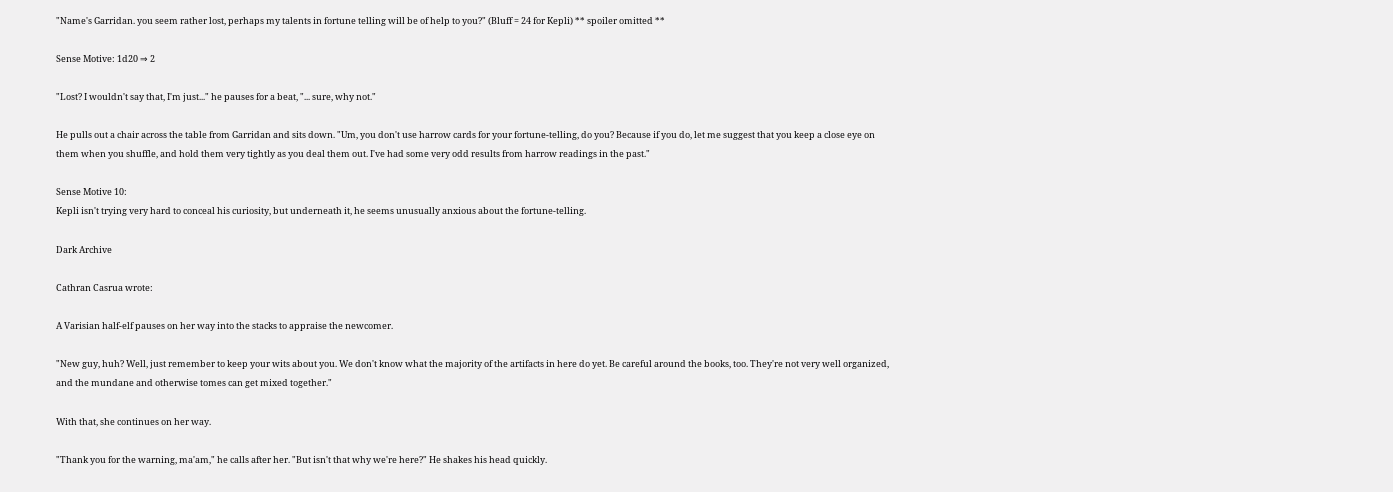"Name's Garridan. you seem rather lost, perhaps my talents in fortune telling will be of help to you?" (Bluff = 24 for Kepli) ** spoiler omitted **

Sense Motive: 1d20 ⇒ 2

"Lost? I wouldn't say that, I'm just..." he pauses for a beat, "... sure, why not."

He pulls out a chair across the table from Garridan and sits down. "Um, you don't use harrow cards for your fortune-telling, do you? Because if you do, let me suggest that you keep a close eye on them when you shuffle, and hold them very tightly as you deal them out. I've had some very odd results from harrow readings in the past."

Sense Motive 10:
Kepli isn't trying very hard to conceal his curiosity, but underneath it, he seems unusually anxious about the fortune-telling.

Dark Archive

Cathran Casrua wrote:

A Varisian half-elf pauses on her way into the stacks to appraise the newcomer.

"New guy, huh? Well, just remember to keep your wits about you. We don't know what the majority of the artifacts in here do yet. Be careful around the books, too. They're not very well organized, and the mundane and otherwise tomes can get mixed together."

With that, she continues on her way.

"Thank you for the warning, ma'am," he calls after her. "But isn't that why we're here?" He shakes his head quickly.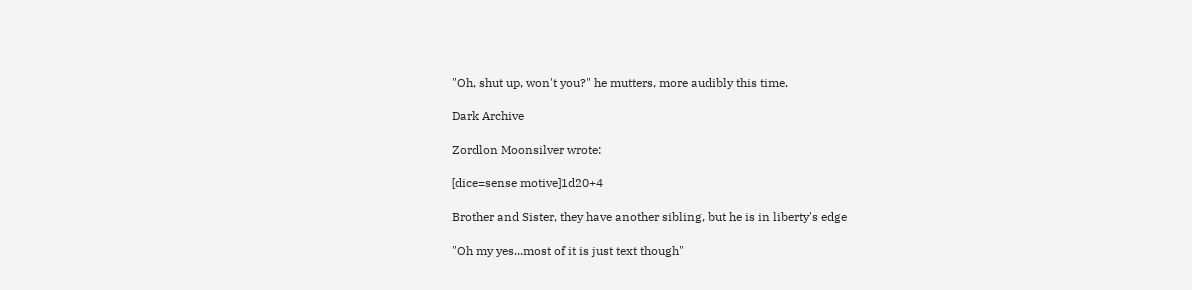"Oh, shut up, won't you?" he mutters, more audibly this time.

Dark Archive

Zordlon Moonsilver wrote:

[dice=sense motive]1d20+4

Brother and Sister, they have another sibling, but he is in liberty's edge

"Oh my yes...most of it is just text though"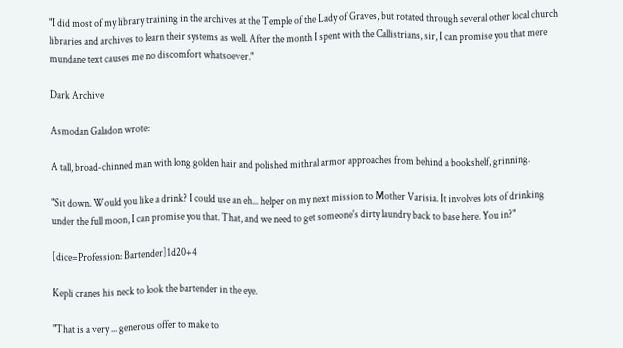"I did most of my library training in the archives at the Temple of the Lady of Graves, but rotated through several other local church libraries and archives to learn their systems as well. After the month I spent with the Callistrians, sir, I can promise you that mere mundane text causes me no discomfort whatsoever."

Dark Archive

Asmodan Galadon wrote:

A tall, broad-chinned man with long golden hair and polished mithral armor approaches from behind a bookshelf, grinning.

"Sit down. Would you like a drink? I could use an eh... helper on my next mission to Mother Varisia. It involves lots of drinking under the full moon, I can promise you that. That, and we need to get someone's dirty laundry back to base here. You in?"

[dice=Profession: Bartender]1d20+4

Kepli cranes his neck to look the bartender in the eye.

"That is a very ... generous offer to make to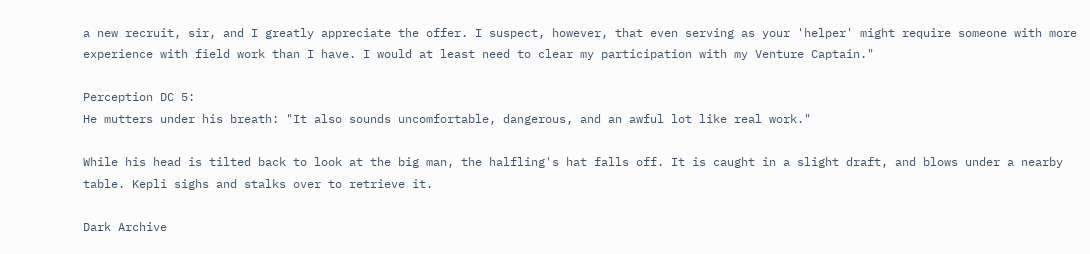a new recruit, sir, and I greatly appreciate the offer. I suspect, however, that even serving as your 'helper' might require someone with more experience with field work than I have. I would at least need to clear my participation with my Venture Captain."

Perception DC 5:
He mutters under his breath: "It also sounds uncomfortable, dangerous, and an awful lot like real work."

While his head is tilted back to look at the big man, the halfling's hat falls off. It is caught in a slight draft, and blows under a nearby table. Kepli sighs and stalks over to retrieve it.

Dark Archive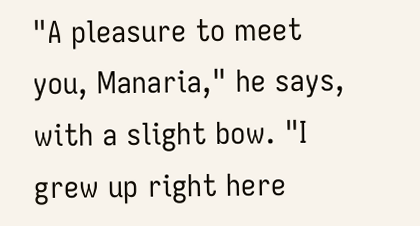"A pleasure to meet you, Manaria," he says, with a slight bow. "I grew up right here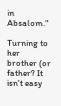in Absalom."

Turning to her brother (or father? It isn't easy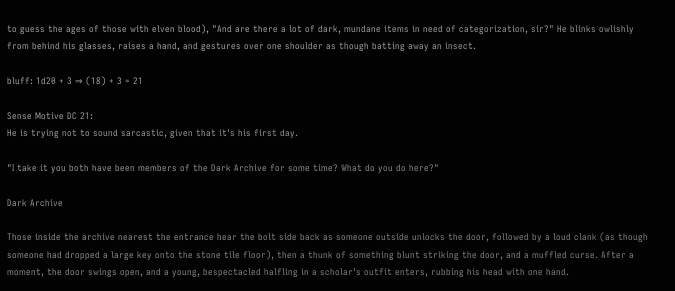to guess the ages of those with elven blood), "And are there a lot of dark, mundane items in need of categorization, sir?" He blinks owlishly from behind his glasses, raises a hand, and gestures over one shoulder as though batting away an insect.

bluff: 1d20 + 3 ⇒ (18) + 3 = 21

Sense Motive DC 21:
He is trying not to sound sarcastic, given that it's his first day.

"I take it you both have been members of the Dark Archive for some time? What do you do here?"

Dark Archive

Those inside the archive nearest the entrance hear the bolt side back as someone outside unlocks the door, followed by a loud clank (as though someone had dropped a large key onto the stone tile floor), then a thunk of something blunt striking the door, and a muffled curse. After a moment, the door swings open, and a young, bespectacled halfling in a scholar's outfit enters, rubbing his head with one hand.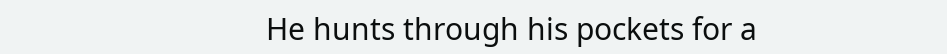He hunts through his pockets for a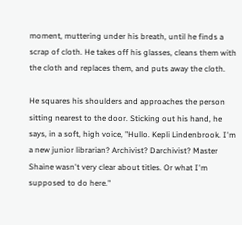moment, muttering under his breath, until he finds a scrap of cloth. He takes off his glasses, cleans them with the cloth and replaces them, and puts away the cloth.

He squares his shoulders and approaches the person sitting nearest to the door. Sticking out his hand, he says, in a soft, high voice, "Hullo. Kepli Lindenbrook. I'm a new junior librarian? Archivist? Darchivist? Master Shaine wasn't very clear about titles. Or what I'm supposed to do here."